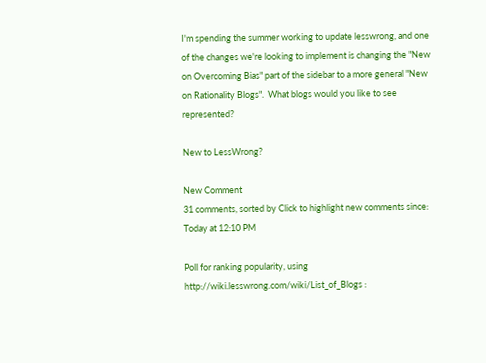I'm spending the summer working to update lesswrong, and one of the changes we're looking to implement is changing the "New on Overcoming Bias" part of the sidebar to a more general "New on Rationality Blogs".  What blogs would you like to see represented?

New to LessWrong?

New Comment
31 comments, sorted by Click to highlight new comments since: Today at 12:10 PM

Poll for ranking popularity, using http://wiki.lesswrong.com/wiki/List_of_Blogs :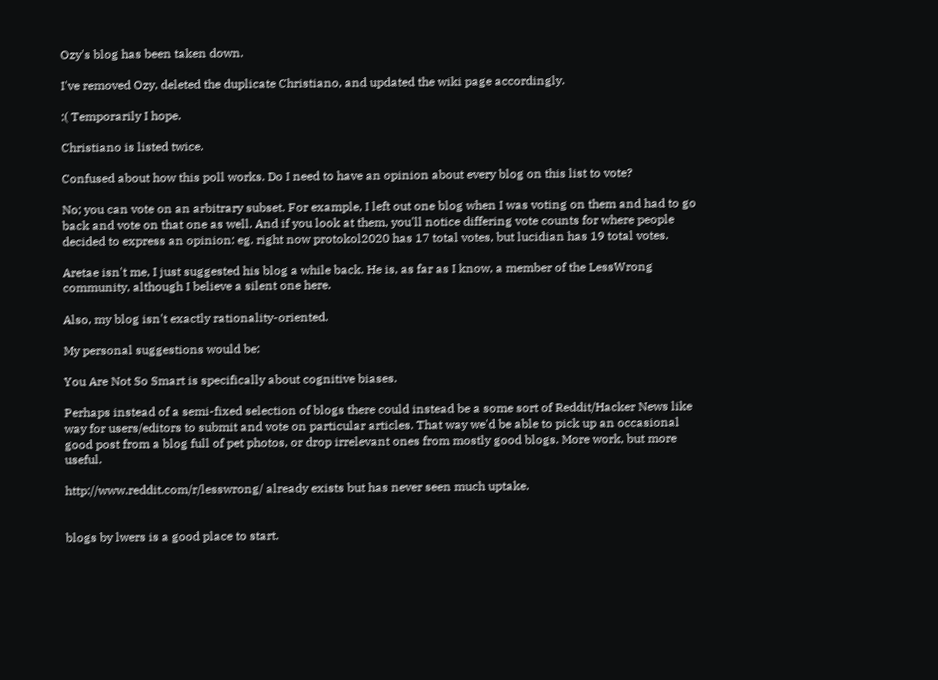Ozy's blog has been taken down.

I've removed Ozy, deleted the duplicate Christiano, and updated the wiki page accordingly.

:( Temporarily I hope.

Christiano is listed twice.

Confused about how this poll works. Do I need to have an opinion about every blog on this list to vote?

No; you can vote on an arbitrary subset. For example, I left out one blog when I was voting on them and had to go back and vote on that one as well. And if you look at them, you'll notice differing vote counts for where people decided to express an opinion: eg. right now protokol2020 has 17 total votes, but lucidian has 19 total votes.

Aretae isn't me, I just suggested his blog a while back. He is, as far as I know, a member of the LessWrong community, although I believe a silent one here.

Also, my blog isn't exactly rationality-oriented.

My personal suggestions would be:

You Are Not So Smart is specifically about cognitive biases.

Perhaps instead of a semi-fixed selection of blogs there could instead be a some sort of Reddit/Hacker News like way for users/editors to submit and vote on particular articles. That way we'd be able to pick up an occasional good post from a blog full of pet photos, or drop irrelevant ones from mostly good blogs. More work, but more useful.

http://www.reddit.com/r/lesswrong/ already exists but has never seen much uptake.


blogs by lwers is a good place to start.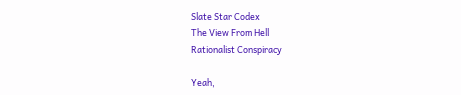Slate Star Codex
The View From Hell
Rationalist Conspiracy

Yeah,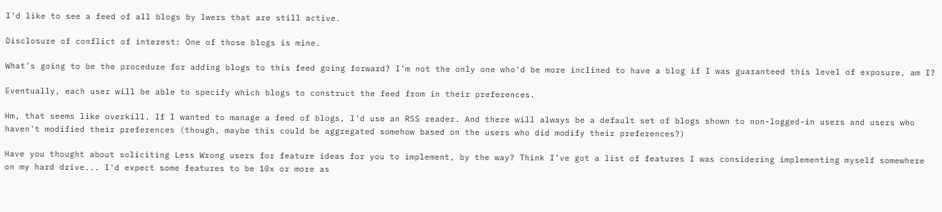I'd like to see a feed of all blogs by lwers that are still active.

Disclosure of conflict of interest: One of those blogs is mine.

What's going to be the procedure for adding blogs to this feed going forward? I'm not the only one who'd be more inclined to have a blog if I was guaranteed this level of exposure, am I?

Eventually, each user will be able to specify which blogs to construct the feed from in their preferences.

Hm, that seems like overkill. If I wanted to manage a feed of blogs, I'd use an RSS reader. And there will always be a default set of blogs shown to non-logged-in users and users who haven't modified their preferences (though, maybe this could be aggregated somehow based on the users who did modify their preferences?)

Have you thought about soliciting Less Wrong users for feature ideas for you to implement, by the way? Think I've got a list of features I was considering implementing myself somewhere on my hard drive... I'd expect some features to be 10x or more as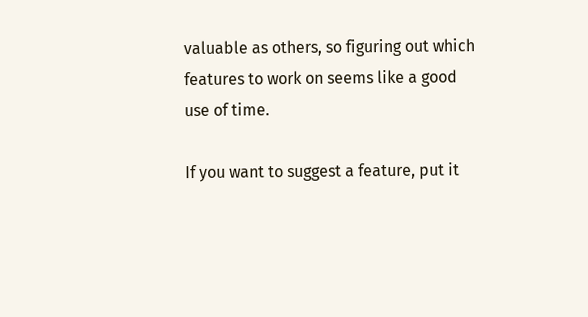valuable as others, so figuring out which features to work on seems like a good use of time.

If you want to suggest a feature, put it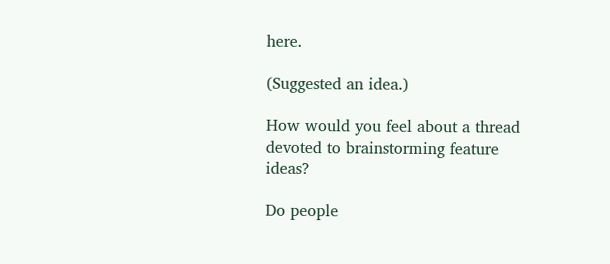here.

(Suggested an idea.)

How would you feel about a thread devoted to brainstorming feature ideas?

Do people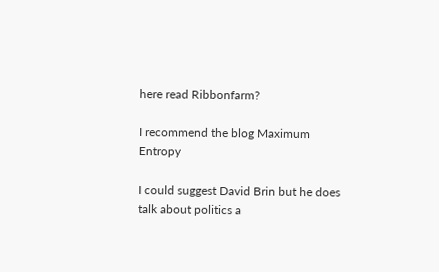here read Ribbonfarm?

I recommend the blog Maximum Entropy

I could suggest David Brin but he does talk about politics a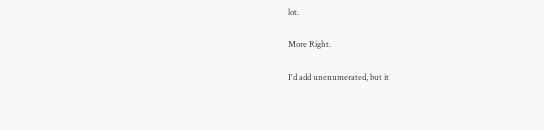lot.

More Right.

I'd add unenumerated, but it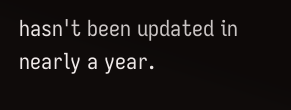hasn't been updated in nearly a year.